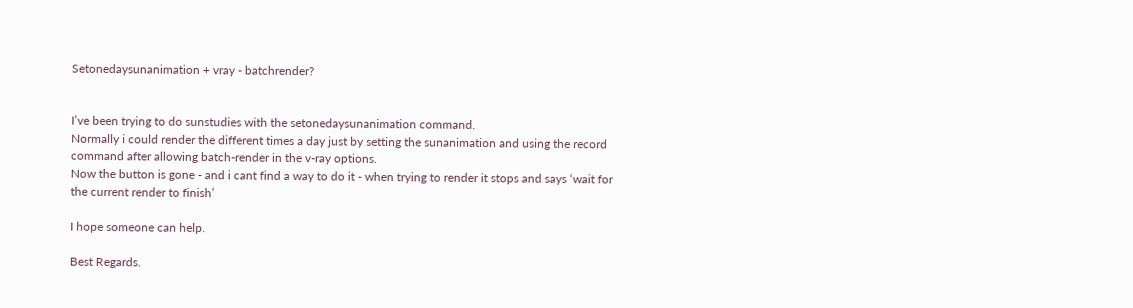Setonedaysunanimation + vray - batchrender?


I’ve been trying to do sunstudies with the setonedaysunanimation command.
Normally i could render the different times a day just by setting the sunanimation and using the record command after allowing batch-render in the v-ray options.
Now the button is gone - and i cant find a way to do it - when trying to render it stops and says ‘wait for the current render to finish’

I hope someone can help.

Best Regards.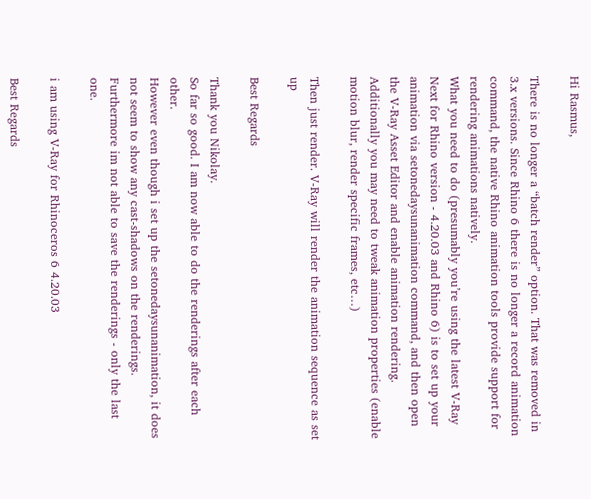Hi Rasmus,

There is no longer a “batch render” option. That was removed in 3.x versions. Since Rhino 6 there is no longer a record animation command, the native Rhino animation tools provide support for rendering animations natively.
What you need to do (presumably you’re using the latest V-Ray Next for Rhino version - 4.20.03 and Rhino 6) is to set up your animation via setonedaysunanimation command, and then open the V-Ray Asset Editor and enable animation rendering. Additionally you may need to tweak animation properties (enable motion blur, render specific frames, etc…)

Then just render. V-Ray will render the animation sequence as set up

Best Regards

Thank you Nikolay.
So far so good. I am now able to do the renderings after each other.
However even though i set up the setonedaysunanimation, it does not seem to show any cast-shadows on the renderings. Furthermore im not able to save the renderings - only the last one.

i am using V-Ray for Rhinoceros 6 4.20.03

Best Regards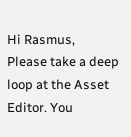Hi Rasmus,
Please take a deep loop at the Asset Editor. You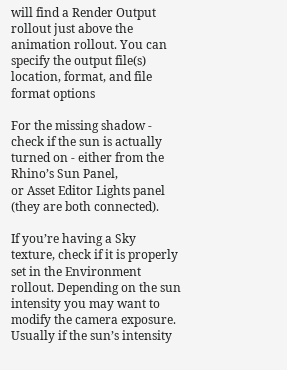will find a Render Output rollout just above the animation rollout. You can specify the output file(s) location, format, and file format options

For the missing shadow - check if the sun is actually turned on - either from the Rhino’s Sun Panel,
or Asset Editor Lights panel (they are both connected).

If you’re having a Sky texture, check if it is properly set in the Environment rollout. Depending on the sun intensity you may want to modify the camera exposure. Usually if the sun’s intensity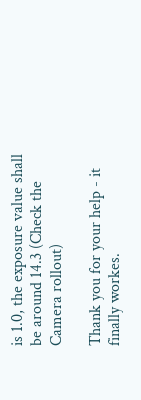is 1.0, the exposure value shall be around 14.3 (Check the Camera rollout)

Thank you for your help - it finally workes.